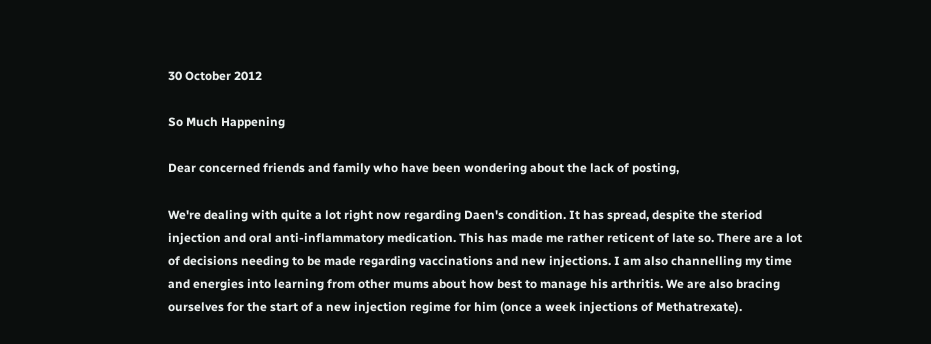30 October 2012

So Much Happening

Dear concerned friends and family who have been wondering about the lack of posting,

We're dealing with quite a lot right now regarding Daen's condition. It has spread, despite the steriod injection and oral anti-inflammatory medication. This has made me rather reticent of late so. There are a lot of decisions needing to be made regarding vaccinations and new injections. I am also channelling my time and energies into learning from other mums about how best to manage his arthritis. We are also bracing ourselves for the start of a new injection regime for him (once a week injections of Methatrexate).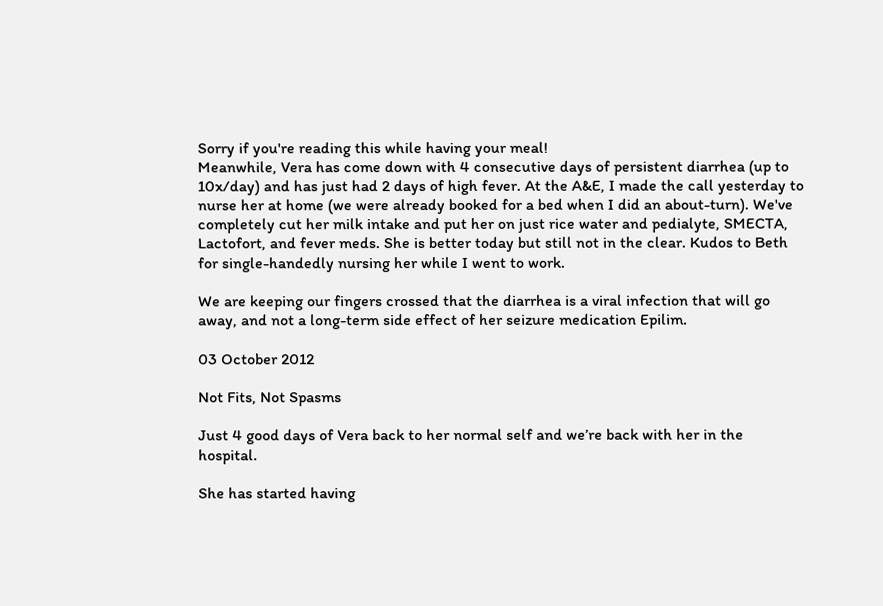Sorry if you're reading this while having your meal!
Meanwhile, Vera has come down with 4 consecutive days of persistent diarrhea (up to 10x/day) and has just had 2 days of high fever. At the A&E, I made the call yesterday to nurse her at home (we were already booked for a bed when I did an about-turn). We've completely cut her milk intake and put her on just rice water and pedialyte, SMECTA, Lactofort, and fever meds. She is better today but still not in the clear. Kudos to Beth for single-handedly nursing her while I went to work.

We are keeping our fingers crossed that the diarrhea is a viral infection that will go away, and not a long-term side effect of her seizure medication Epilim.

03 October 2012

Not Fits, Not Spasms

Just 4 good days of Vera back to her normal self and we’re back with her in the hospital.

She has started having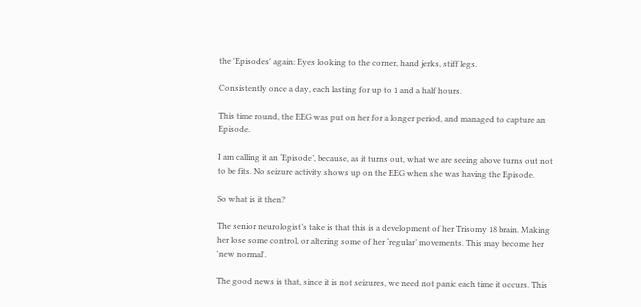the 'Episodes' again: Eyes looking to the corner, hand jerks, stiff legs.

Consistently once a day, each lasting for up to 1 and a half hours.

This time round, the EEG was put on her for a longer period, and managed to capture an Episode.

I am calling it an ‘Episode’, because, as it turns out, what we are seeing above turns out not to be fits. No seizure activity shows up on the EEG when she was having the Episode.

So what is it then?

The senior neurologist’s take is that this is a development of her Trisomy 18 brain. Making her lose some control, or altering some of her ‘regular’ movements. This may become her 'new normal'.

The good news is that, since it is not seizures, we need not panic each time it occurs. This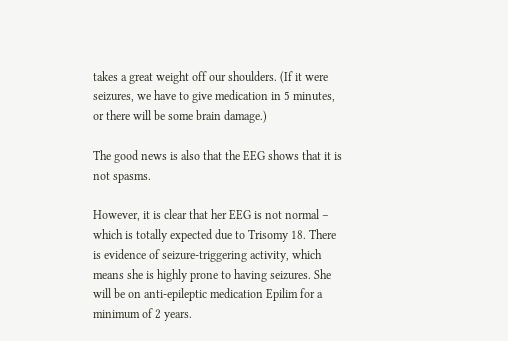takes a great weight off our shoulders. (If it were seizures, we have to give medication in 5 minutes, or there will be some brain damage.)

The good news is also that the EEG shows that it is not spasms.

However, it is clear that her EEG is not normal – which is totally expected due to Trisomy 18. There is evidence of seizure-triggering activity, which means she is highly prone to having seizures. She will be on anti-epileptic medication Epilim for a minimum of 2 years.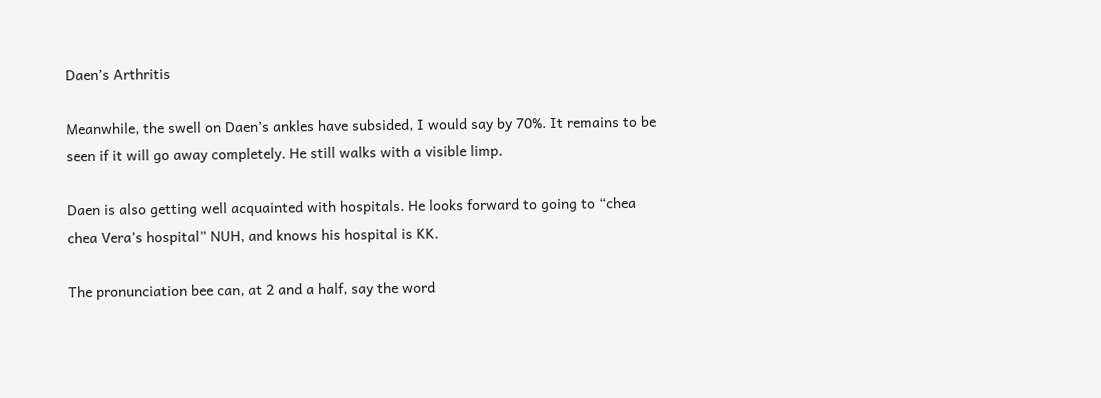Daen’s Arthritis

Meanwhile, the swell on Daen’s ankles have subsided, I would say by 70%. It remains to be seen if it will go away completely. He still walks with a visible limp.

Daen is also getting well acquainted with hospitals. He looks forward to going to “chea chea Vera’s hospital” NUH, and knows his hospital is KK.

The pronunciation bee can, at 2 and a half, say the word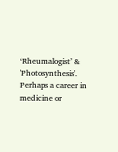‘Rheumalogist’ & 'Photosynthesis'. Perhaps a career in medicine or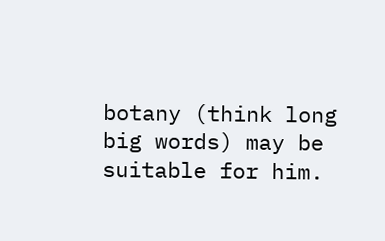botany (think long big words) may be suitable for him.